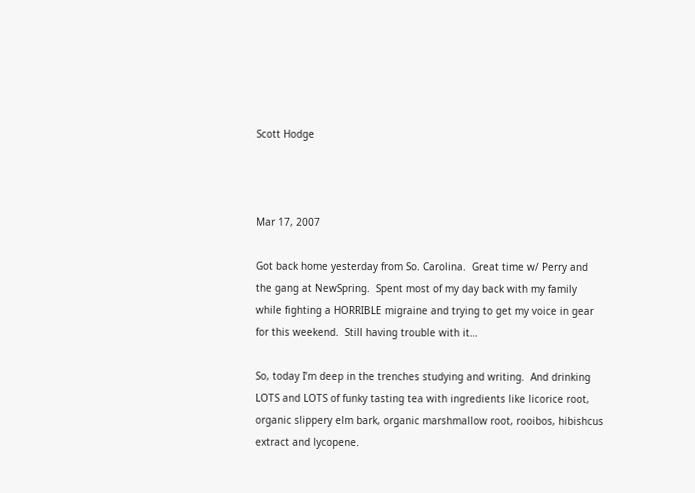Scott Hodge



Mar 17, 2007

Got back home yesterday from So. Carolina.  Great time w/ Perry and the gang at NewSpring.  Spent most of my day back with my family while fighting a HORRIBLE migraine and trying to get my voice in gear for this weekend.  Still having trouble with it…

So, today I’m deep in the trenches studying and writing.  And drinking LOTS and LOTS of funky tasting tea with ingredients like licorice root, organic slippery elm bark, organic marshmallow root, rooibos, hibishcus extract and lycopene.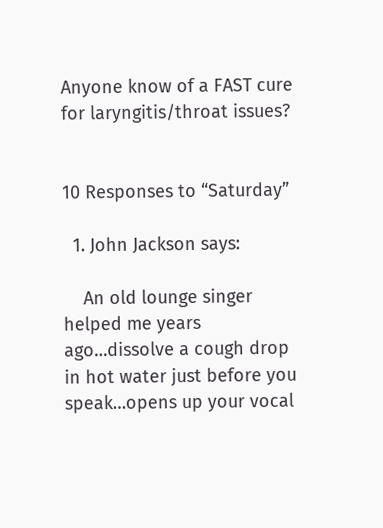Anyone know of a FAST cure for laryngitis/throat issues?


10 Responses to “Saturday”

  1. John Jackson says:

    An old lounge singer helped me years ago…dissolve a cough drop in hot water just before you speak…opens up your vocal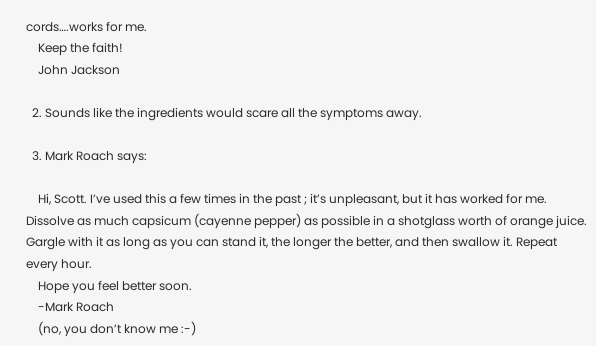cords….works for me.
    Keep the faith!
    John Jackson

  2. Sounds like the ingredients would scare all the symptoms away.

  3. Mark Roach says:

    Hi, Scott. I’ve used this a few times in the past ; it’s unpleasant, but it has worked for me. Dissolve as much capsicum (cayenne pepper) as possible in a shotglass worth of orange juice. Gargle with it as long as you can stand it, the longer the better, and then swallow it. Repeat every hour.
    Hope you feel better soon.
    -Mark Roach
    (no, you don’t know me :-)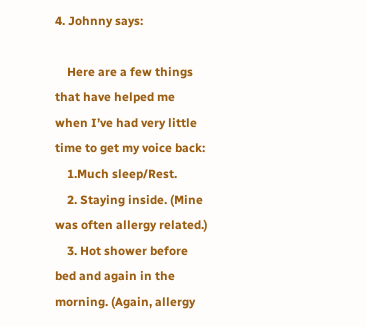4. Johnny says:

    Here are a few things that have helped me when I’ve had very little time to get my voice back:
    1.Much sleep/Rest.
    2. Staying inside. (Mine was often allergy related.)
    3. Hot shower before bed and again in the morning. (Again, allergy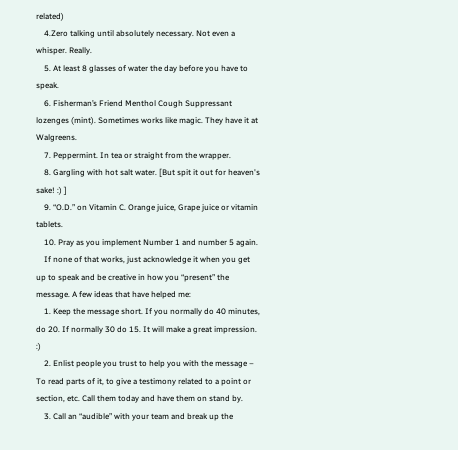related)
    4.Zero talking until absolutely necessary. Not even a whisper. Really.
    5. At least 8 glasses of water the day before you have to speak.
    6. Fisherman’s Friend Menthol Cough Suppressant lozenges (mint). Sometimes works like magic. They have it at Walgreens.
    7. Peppermint. In tea or straight from the wrapper.
    8. Gargling with hot salt water. [But spit it out for heaven's sake! :) ]
    9. “O.D.” on Vitamin C. Orange juice, Grape juice or vitamin tablets.
    10. Pray as you implement Number 1 and number 5 again.
    If none of that works, just acknowledge it when you get up to speak and be creative in how you “present” the message. A few ideas that have helped me:
    1. Keep the message short. If you normally do 40 minutes, do 20. If normally 30 do 15. It will make a great impression. :)
    2. Enlist people you trust to help you with the message – To read parts of it, to give a testimony related to a point or section, etc. Call them today and have them on stand by.
    3. Call an “audible” with your team and break up the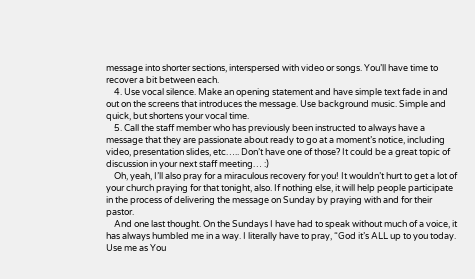message into shorter sections, interspersed with video or songs. You’ll have time to recover a bit between each.
    4. Use vocal silence. Make an opening statement and have simple text fade in and out on the screens that introduces the message. Use background music. Simple and quick, but shortens your vocal time.
    5. Call the staff member who has previously been instructed to always have a message that they are passionate about ready to go at a moment’s notice, including video, presentation slides, etc….. Don’t have one of those? It could be a great topic of discussion in your next staff meeting… :)
    Oh, yeah, I’ll also pray for a miraculous recovery for you! It wouldn’t hurt to get a lot of your church praying for that tonight, also. If nothing else, it will help people participate in the process of delivering the message on Sunday by praying with and for their pastor.
    And one last thought. On the Sundays I have had to speak without much of a voice, it has always humbled me in a way. I literally have to pray, “God it’s ALL up to you today. Use me as You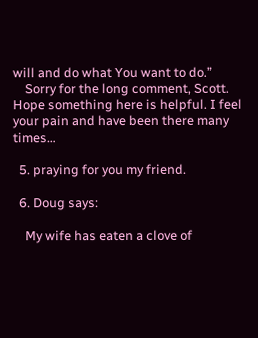will and do what You want to do.”
    Sorry for the long comment, Scott. Hope something here is helpful. I feel your pain and have been there many times…

  5. praying for you my friend.

  6. Doug says:

    My wife has eaten a clove of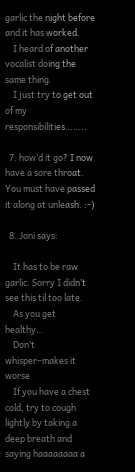garlic the night before and it has worked.
    I heard of another vocalist doing the same thing.
    I just try to get out of my responsibilities……..

  7. how’d it go? I now have a sore throat. You must have passed it along at unleash. :-)

  8. Joni says:

    It has to be raw garlic. Sorry I didn’t see this til too late.
    As you get healthy…
    Don’t whisper–makes it worse
    If you have a chest cold, try to cough lightly by taking a deep breath and saying haaaaaaaa a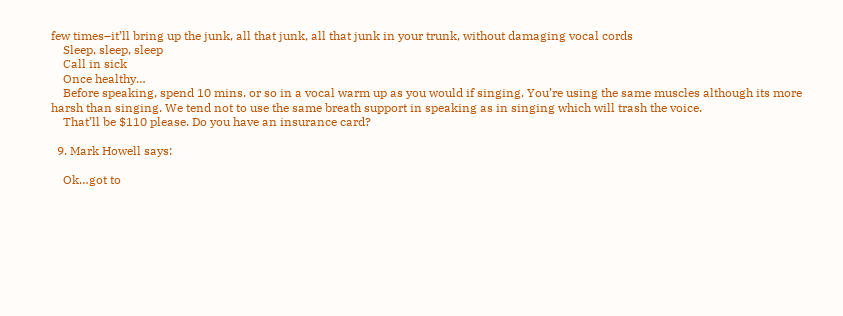few times–it’ll bring up the junk, all that junk, all that junk in your trunk, without damaging vocal cords
    Sleep, sleep, sleep
    Call in sick
    Once healthy…
    Before speaking, spend 10 mins. or so in a vocal warm up as you would if singing. You’re using the same muscles although its more harsh than singing. We tend not to use the same breath support in speaking as in singing which will trash the voice.
    That’ll be $110 please. Do you have an insurance card?

  9. Mark Howell says:

    Ok…got to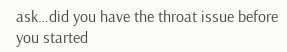ask…did you have the throat issue before you started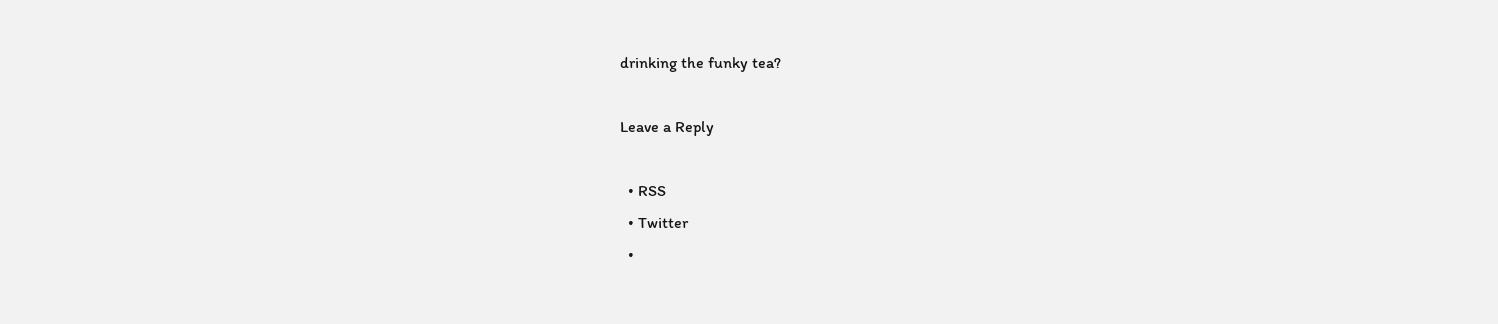drinking the funky tea?

Leave a Reply

  • RSS
  • Twitter
  •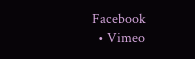Facebook
  • Vimeo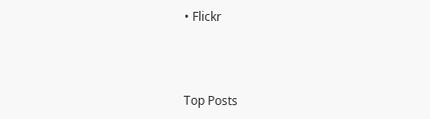• Flickr



Top Posts